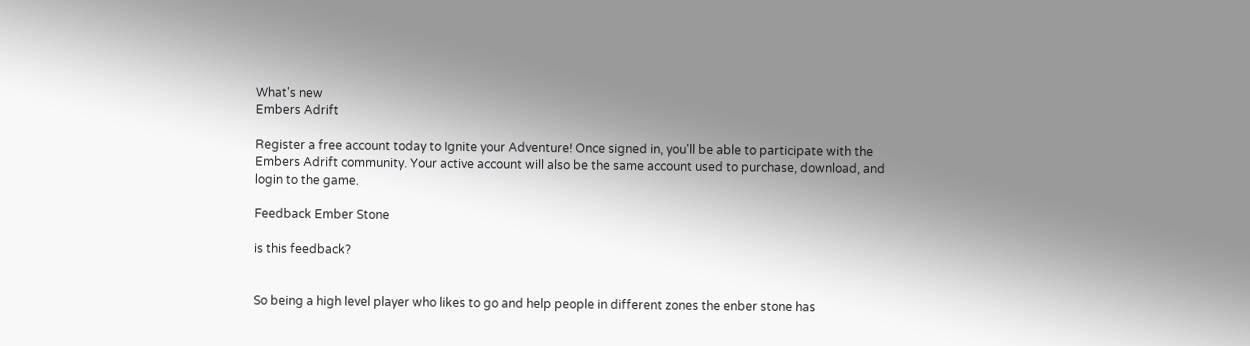What's new
Embers Adrift

Register a free account today to Ignite your Adventure! Once signed in, you'll be able to participate with the Embers Adrift community. Your active account will also be the same account used to purchase, download, and login to the game.

Feedback Ember Stone

is this feedback?


So being a high level player who likes to go and help people in different zones the enber stone has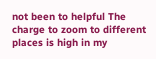not been to helpful The charge to zoom to different places is high in my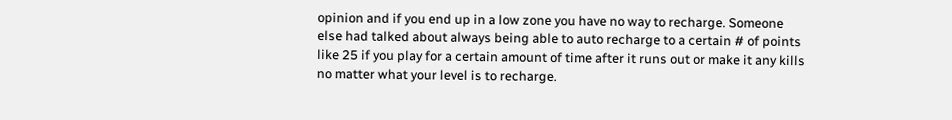opinion and if you end up in a low zone you have no way to recharge. Someone else had talked about always being able to auto recharge to a certain # of points like 25 if you play for a certain amount of time after it runs out or make it any kills no matter what your level is to recharge.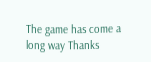The game has come a long way Thanks